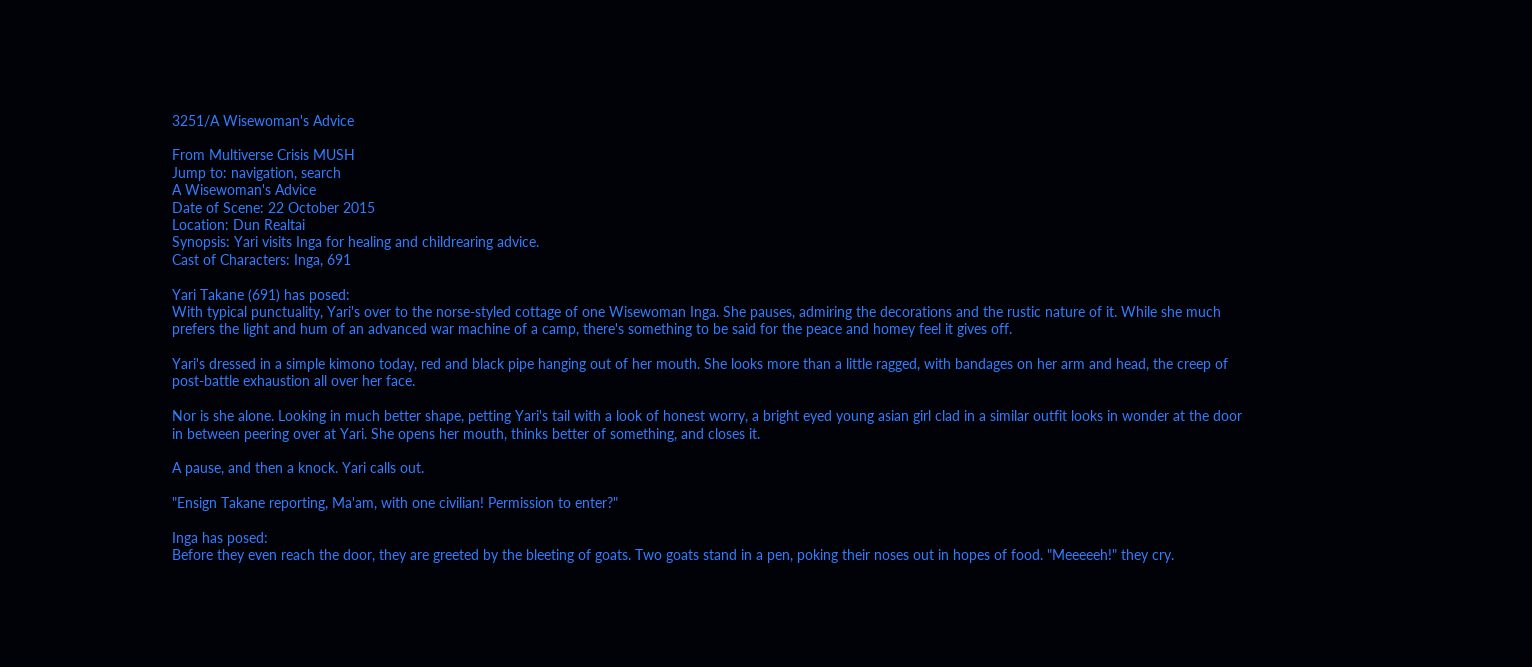3251/A Wisewoman's Advice

From Multiverse Crisis MUSH
Jump to: navigation, search
A Wisewoman's Advice
Date of Scene: 22 October 2015
Location: Dun Realtai
Synopsis: Yari visits Inga for healing and childrearing advice.
Cast of Characters: Inga, 691

Yari Takane (691) has posed:
With typical punctuality, Yari's over to the norse-styled cottage of one Wisewoman Inga. She pauses, admiring the decorations and the rustic nature of it. While she much prefers the light and hum of an advanced war machine of a camp, there's something to be said for the peace and homey feel it gives off.

Yari's dressed in a simple kimono today, red and black pipe hanging out of her mouth. She looks more than a little ragged, with bandages on her arm and head, the creep of post-battle exhaustion all over her face.

Nor is she alone. Looking in much better shape, petting Yari's tail with a look of honest worry, a bright eyed young asian girl clad in a similar outfit looks in wonder at the door in between peering over at Yari. She opens her mouth, thinks better of something, and closes it.

A pause, and then a knock. Yari calls out.

"Ensign Takane reporting, Ma'am, with one civilian! Permission to enter?"

Inga has posed:
Before they even reach the door, they are greeted by the bleeting of goats. Two goats stand in a pen, poking their noses out in hopes of food. "Meeeeeh!" they cry.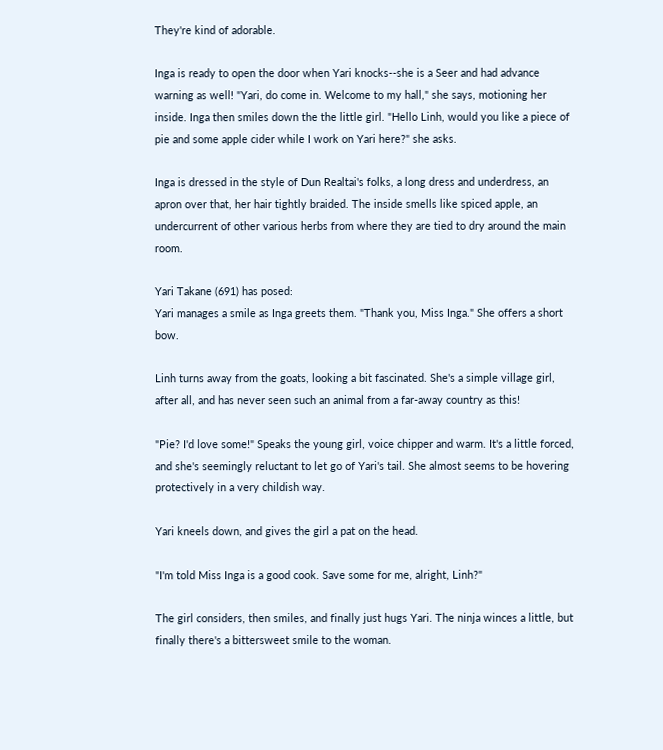They're kind of adorable.

Inga is ready to open the door when Yari knocks--she is a Seer and had advance warning as well! "Yari, do come in. Welcome to my hall," she says, motioning her inside. Inga then smiles down the the little girl. "Hello Linh, would you like a piece of pie and some apple cider while I work on Yari here?" she asks.

Inga is dressed in the style of Dun Realtai's folks, a long dress and underdress, an apron over that, her hair tightly braided. The inside smells like spiced apple, an undercurrent of other various herbs from where they are tied to dry around the main room.

Yari Takane (691) has posed:
Yari manages a smile as Inga greets them. "Thank you, Miss Inga." She offers a short bow.

Linh turns away from the goats, looking a bit fascinated. She's a simple village girl, after all, and has never seen such an animal from a far-away country as this!

"Pie? I'd love some!" Speaks the young girl, voice chipper and warm. It's a little forced, and she's seemingly reluctant to let go of Yari's tail. She almost seems to be hovering protectively in a very childish way.

Yari kneels down, and gives the girl a pat on the head.

"I'm told Miss Inga is a good cook. Save some for me, alright, Linh?"

The girl considers, then smiles, and finally just hugs Yari. The ninja winces a little, but finally there's a bittersweet smile to the woman.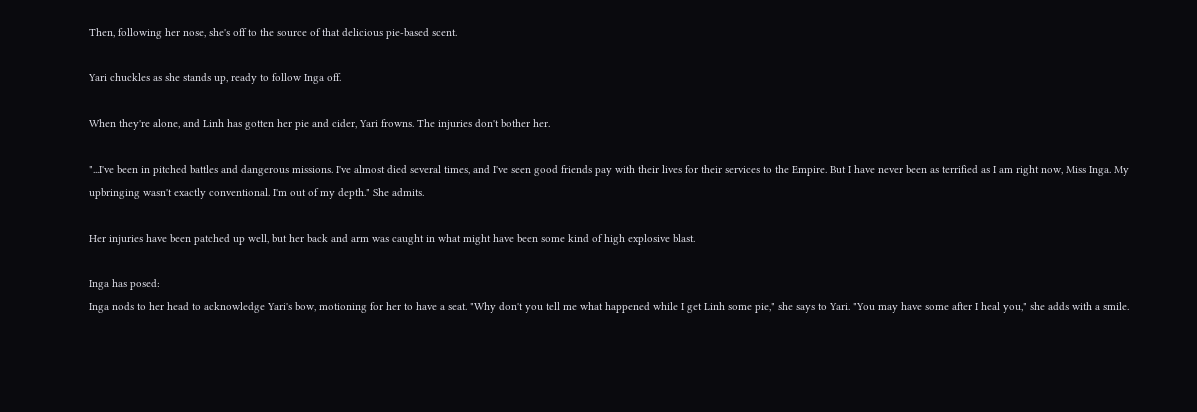Then, following her nose, she's off to the source of that delicious pie-based scent.

Yari chuckles as she stands up, ready to follow Inga off.

When they're alone, and Linh has gotten her pie and cider, Yari frowns. The injuries don't bother her.

"...I've been in pitched battles and dangerous missions. I've almost died several times, and I've seen good friends pay with their lives for their services to the Empire. But I have never been as terrified as I am right now, Miss Inga. My upbringing wasn't exactly conventional. I'm out of my depth." She admits.

Her injuries have been patched up well, but her back and arm was caught in what might have been some kind of high explosive blast.

Inga has posed:
Inga nods to her head to acknowledge Yari's bow, motioning for her to have a seat. "Why don't you tell me what happened while I get Linh some pie," she says to Yari. "You may have some after I heal you," she adds with a smile.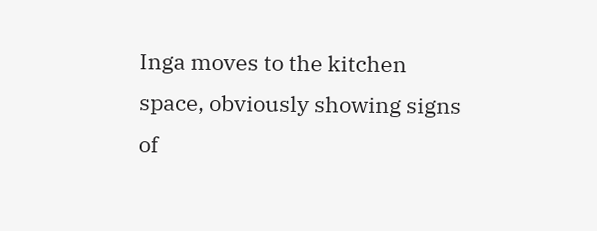Inga moves to the kitchen space, obviously showing signs of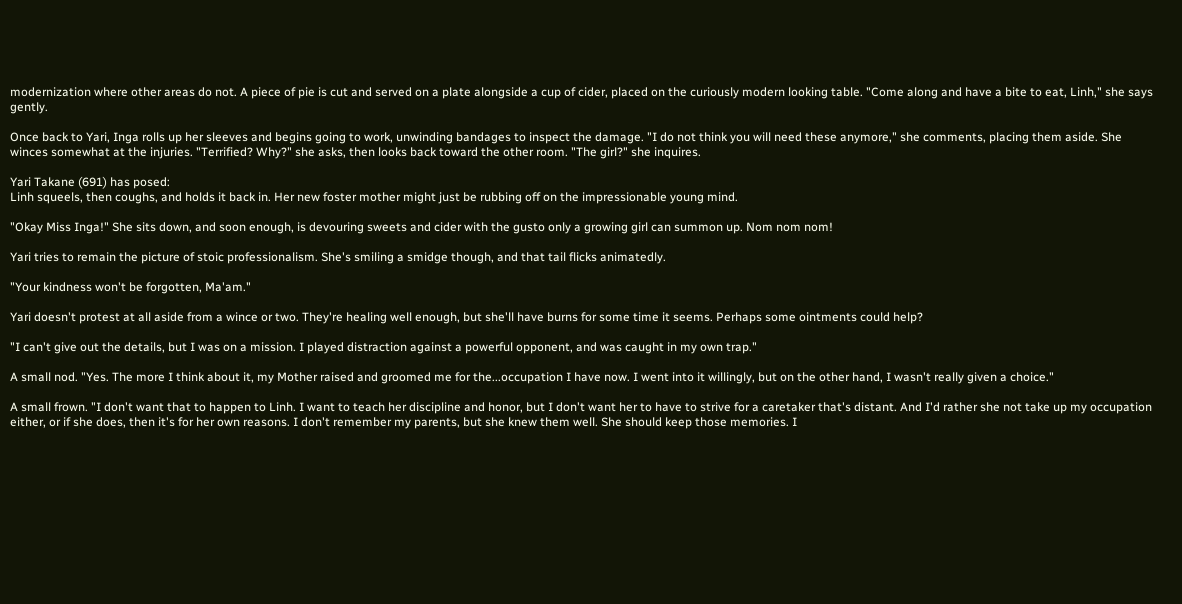modernization where other areas do not. A piece of pie is cut and served on a plate alongside a cup of cider, placed on the curiously modern looking table. "Come along and have a bite to eat, Linh," she says gently.

Once back to Yari, Inga rolls up her sleeves and begins going to work, unwinding bandages to inspect the damage. "I do not think you will need these anymore," she comments, placing them aside. She winces somewhat at the injuries. "Terrified? Why?" she asks, then looks back toward the other room. "The girl?" she inquires.

Yari Takane (691) has posed:
Linh squeels, then coughs, and holds it back in. Her new foster mother might just be rubbing off on the impressionable young mind.

"Okay Miss Inga!" She sits down, and soon enough, is devouring sweets and cider with the gusto only a growing girl can summon up. Nom nom nom!

Yari tries to remain the picture of stoic professionalism. She's smiling a smidge though, and that tail flicks animatedly.

"Your kindness won't be forgotten, Ma'am."

Yari doesn't protest at all aside from a wince or two. They're healing well enough, but she'll have burns for some time it seems. Perhaps some ointments could help?

"I can't give out the details, but I was on a mission. I played distraction against a powerful opponent, and was caught in my own trap."

A small nod. "Yes. The more I think about it, my Mother raised and groomed me for the...occupation I have now. I went into it willingly, but on the other hand, I wasn't really given a choice."

A small frown. "I don't want that to happen to Linh. I want to teach her discipline and honor, but I don't want her to have to strive for a caretaker that's distant. And I'd rather she not take up my occupation either, or if she does, then it's for her own reasons. I don't remember my parents, but she knew them well. She should keep those memories. I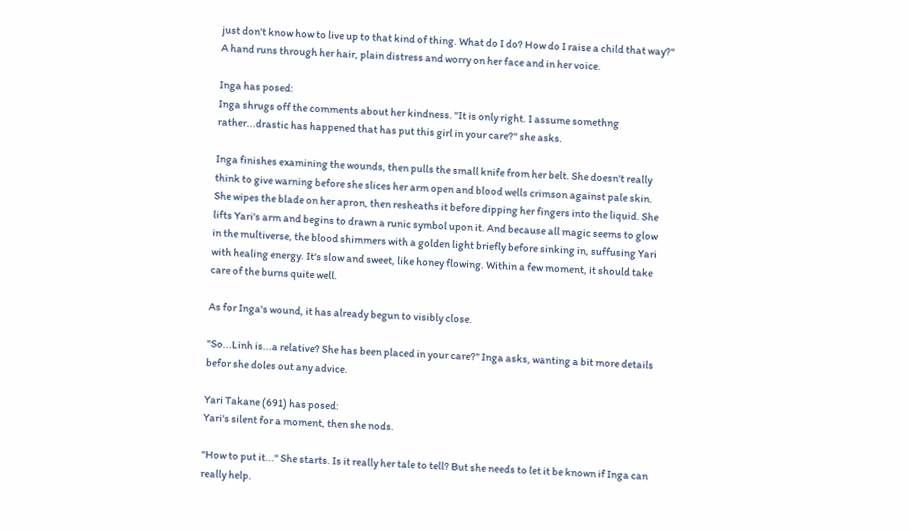just don't know how to live up to that kind of thing. What do I do? How do I raise a child that way?" A hand runs through her hair, plain distress and worry on her face and in her voice.

Inga has posed:
Inga shrugs off the comments about her kindness. "It is only right. I assume somethng rather...drastic has happened that has put this girl in your care?" she asks.

Inga finishes examining the wounds, then pulls the small knife from her belt. She doesn't really think to give warning before she slices her arm open and blood wells crimson against pale skin. She wipes the blade on her apron, then resheaths it before dipping her fingers into the liquid. She lifts Yari's arm and begins to drawn a runic symbol upon it. And because all magic seems to glow in the multiverse, the blood shimmers with a golden light briefly before sinking in, suffusing Yari with healing energy. It's slow and sweet, like honey flowing. Within a few moment, it should take care of the burns quite well.

As for Inga's wound, it has already begun to visibly close.

"So...Linh is...a relative? She has been placed in your care?" Inga asks, wanting a bit more details befor she doles out any advice.

Yari Takane (691) has posed:
Yari's silent for a moment, then she nods.

"How to put it..." She starts. Is it really her tale to tell? But she needs to let it be known if Inga can really help.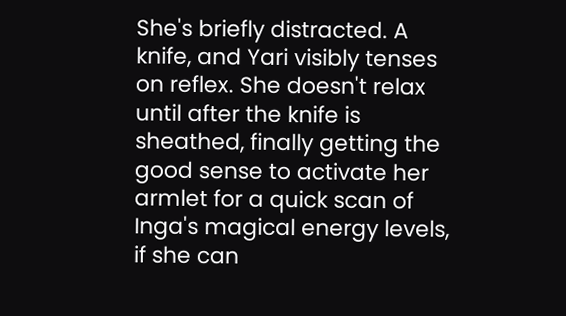She's briefly distracted. A knife, and Yari visibly tenses on reflex. She doesn't relax until after the knife is sheathed, finally getting the good sense to activate her armlet for a quick scan of Inga's magical energy levels, if she can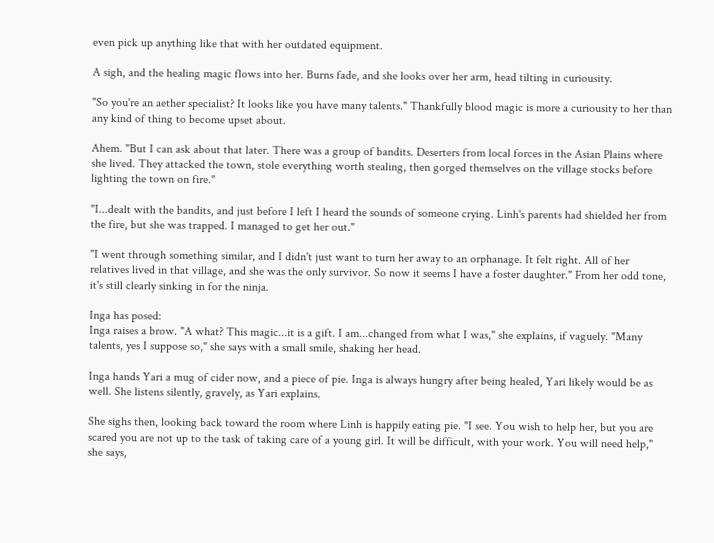even pick up anything like that with her outdated equipment.

A sigh, and the healing magic flows into her. Burns fade, and she looks over her arm, head tilting in curiousity.

"So you're an aether specialist? It looks like you have many talents." Thankfully blood magic is more a curiousity to her than any kind of thing to become upset about.

Ahem. "But I can ask about that later. There was a group of bandits. Deserters from local forces in the Asian Plains where she lived. They attacked the town, stole everything worth stealing, then gorged themselves on the village stocks before lighting the town on fire."

"I...dealt with the bandits, and just before I left I heard the sounds of someone crying. Linh's parents had shielded her from the fire, but she was trapped. I managed to get her out."

"I went through something similar, and I didn't just want to turn her away to an orphanage. It felt right. All of her relatives lived in that village, and she was the only survivor. So now it seems I have a foster daughter." From her odd tone, it's still clearly sinking in for the ninja.

Inga has posed:
Inga raises a brow. "A what? This magic...it is a gift. I am...changed from what I was," she explains, if vaguely. "Many talents, yes I suppose so," she says with a small smile, shaking her head.

Inga hands Yari a mug of cider now, and a piece of pie. Inga is always hungry after being healed, Yari likely would be as well. She listens silently, gravely, as Yari explains.

She sighs then, looking back toward the room where Linh is happily eating pie. "I see. You wish to help her, but you are scared you are not up to the task of taking care of a young girl. It will be difficult, with your work. You will need help," she says,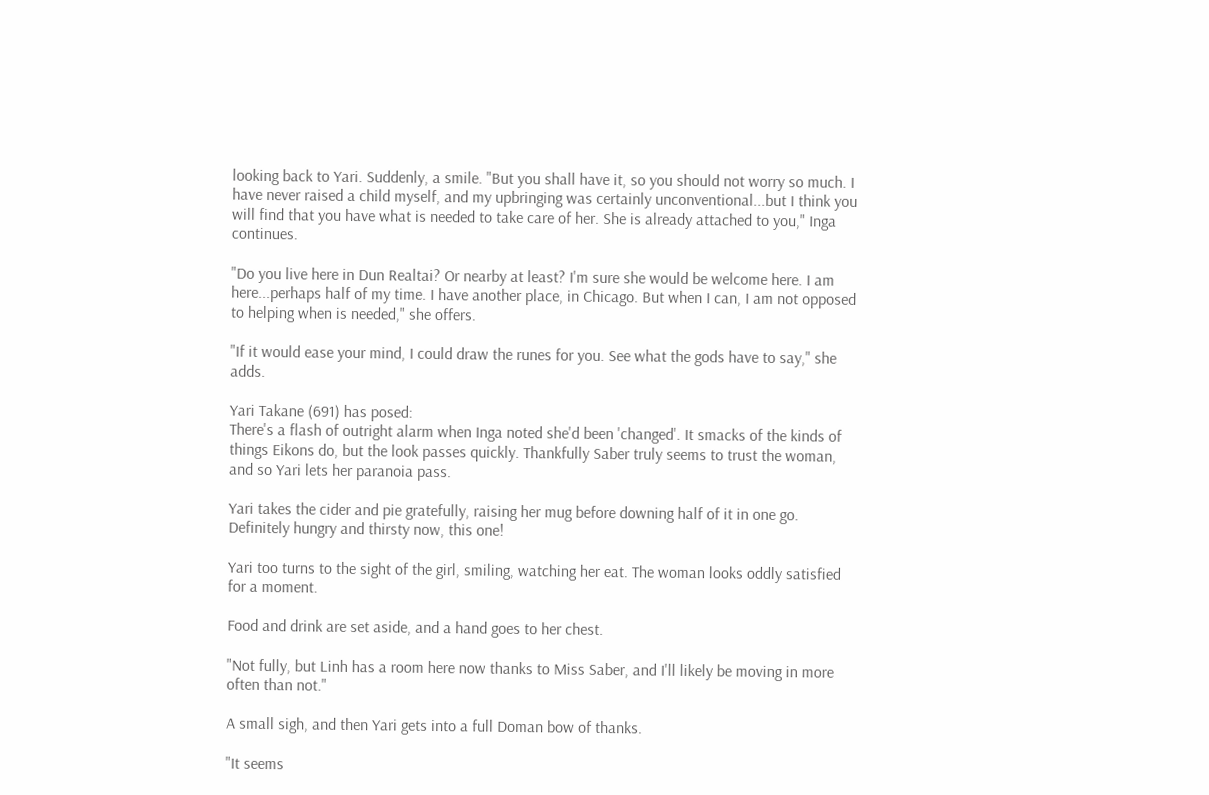looking back to Yari. Suddenly, a smile. "But you shall have it, so you should not worry so much. I have never raised a child myself, and my upbringing was certainly unconventional...but I think you will find that you have what is needed to take care of her. She is already attached to you," Inga continues.

"Do you live here in Dun Realtai? Or nearby at least? I'm sure she would be welcome here. I am here...perhaps half of my time. I have another place, in Chicago. But when I can, I am not opposed to helping when is needed," she offers.

"If it would ease your mind, I could draw the runes for you. See what the gods have to say," she adds.

Yari Takane (691) has posed:
There's a flash of outright alarm when Inga noted she'd been 'changed'. It smacks of the kinds of things Eikons do, but the look passes quickly. Thankfully Saber truly seems to trust the woman, and so Yari lets her paranoia pass.

Yari takes the cider and pie gratefully, raising her mug before downing half of it in one go. Definitely hungry and thirsty now, this one!

Yari too turns to the sight of the girl, smiling, watching her eat. The woman looks oddly satisfied for a moment.

Food and drink are set aside, and a hand goes to her chest.

"Not fully, but Linh has a room here now thanks to Miss Saber, and I'll likely be moving in more often than not."

A small sigh, and then Yari gets into a full Doman bow of thanks.

"It seems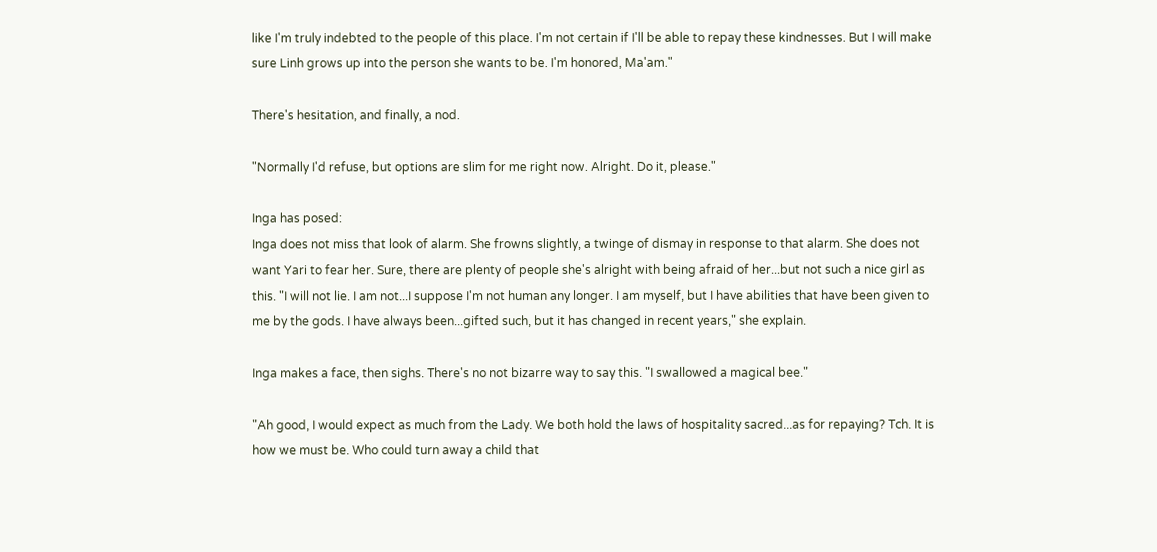like I'm truly indebted to the people of this place. I'm not certain if I'll be able to repay these kindnesses. But I will make sure Linh grows up into the person she wants to be. I'm honored, Ma'am."

There's hesitation, and finally, a nod.

"Normally I'd refuse, but options are slim for me right now. Alright. Do it, please."

Inga has posed:
Inga does not miss that look of alarm. She frowns slightly, a twinge of dismay in response to that alarm. She does not want Yari to fear her. Sure, there are plenty of people she's alright with being afraid of her...but not such a nice girl as this. "I will not lie. I am not...I suppose I'm not human any longer. I am myself, but I have abilities that have been given to me by the gods. I have always been...gifted such, but it has changed in recent years," she explain.

Inga makes a face, then sighs. There's no not bizarre way to say this. "I swallowed a magical bee."

"Ah good, I would expect as much from the Lady. We both hold the laws of hospitality sacred...as for repaying? Tch. It is how we must be. Who could turn away a child that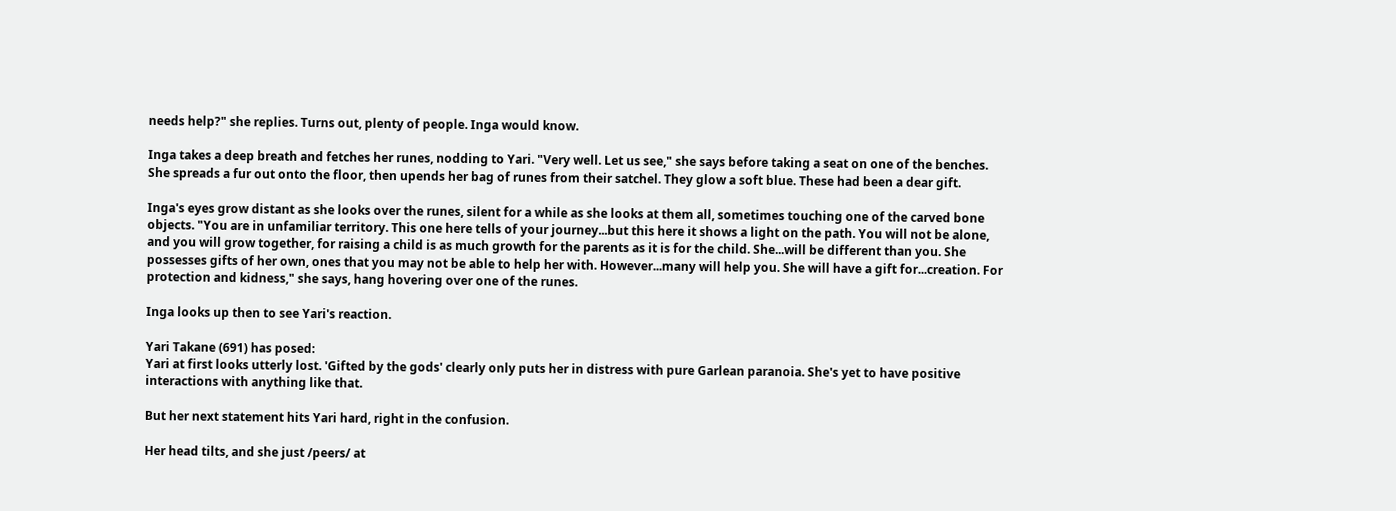needs help?" she replies. Turns out, plenty of people. Inga would know.

Inga takes a deep breath and fetches her runes, nodding to Yari. "Very well. Let us see," she says before taking a seat on one of the benches. She spreads a fur out onto the floor, then upends her bag of runes from their satchel. They glow a soft blue. These had been a dear gift.

Inga's eyes grow distant as she looks over the runes, silent for a while as she looks at them all, sometimes touching one of the carved bone objects. "You are in unfamiliar territory. This one here tells of your journey...but this here it shows a light on the path. You will not be alone, and you will grow together, for raising a child is as much growth for the parents as it is for the child. She...will be different than you. She possesses gifts of her own, ones that you may not be able to help her with. However...many will help you. She will have a gift for...creation. For protection and kidness," she says, hang hovering over one of the runes.

Inga looks up then to see Yari's reaction.

Yari Takane (691) has posed:
Yari at first looks utterly lost. 'Gifted by the gods' clearly only puts her in distress with pure Garlean paranoia. She's yet to have positive interactions with anything like that.

But her next statement hits Yari hard, right in the confusion.

Her head tilts, and she just /peers/ at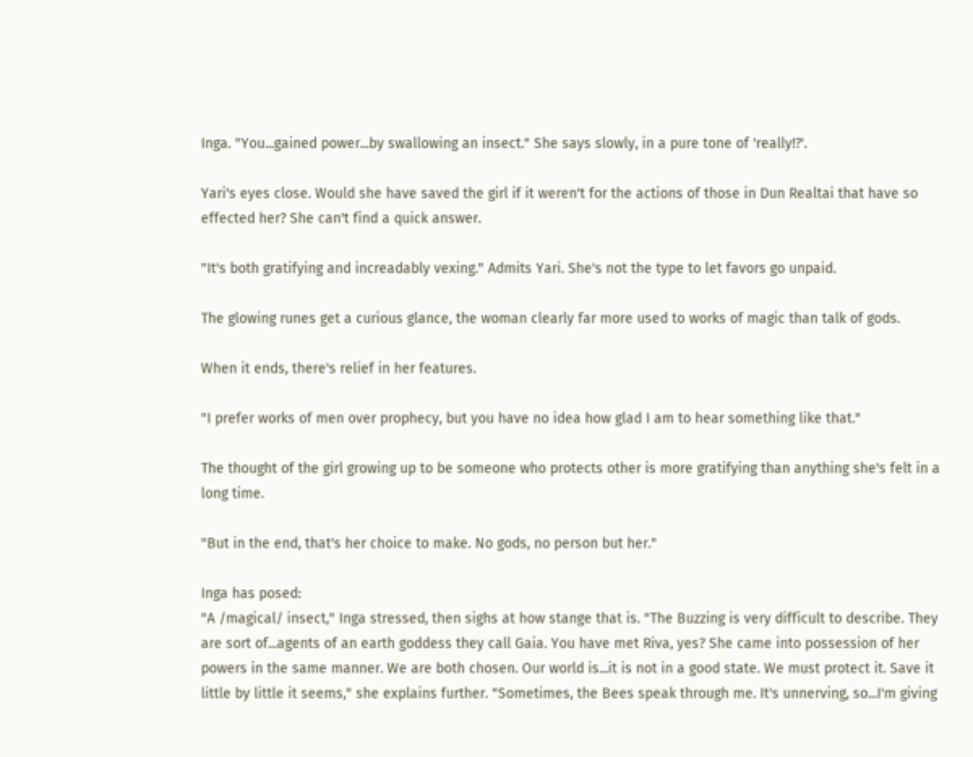Inga. "You...gained power...by swallowing an insect." She says slowly, in a pure tone of 'really!?'.

Yari's eyes close. Would she have saved the girl if it weren't for the actions of those in Dun Realtai that have so effected her? She can't find a quick answer.

"It's both gratifying and increadably vexing." Admits Yari. She's not the type to let favors go unpaid.

The glowing runes get a curious glance, the woman clearly far more used to works of magic than talk of gods.

When it ends, there's relief in her features.

"I prefer works of men over prophecy, but you have no idea how glad I am to hear something like that."

The thought of the girl growing up to be someone who protects other is more gratifying than anything she's felt in a long time.

"But in the end, that's her choice to make. No gods, no person but her."

Inga has posed:
"A /magical/ insect," Inga stressed, then sighs at how stange that is. "The Buzzing is very difficult to describe. They are sort of...agents of an earth goddess they call Gaia. You have met Riva, yes? She came into possession of her powers in the same manner. We are both chosen. Our world is...it is not in a good state. We must protect it. Save it little by little it seems," she explains further. "Sometimes, the Bees speak through me. It's unnerving, so...I'm giving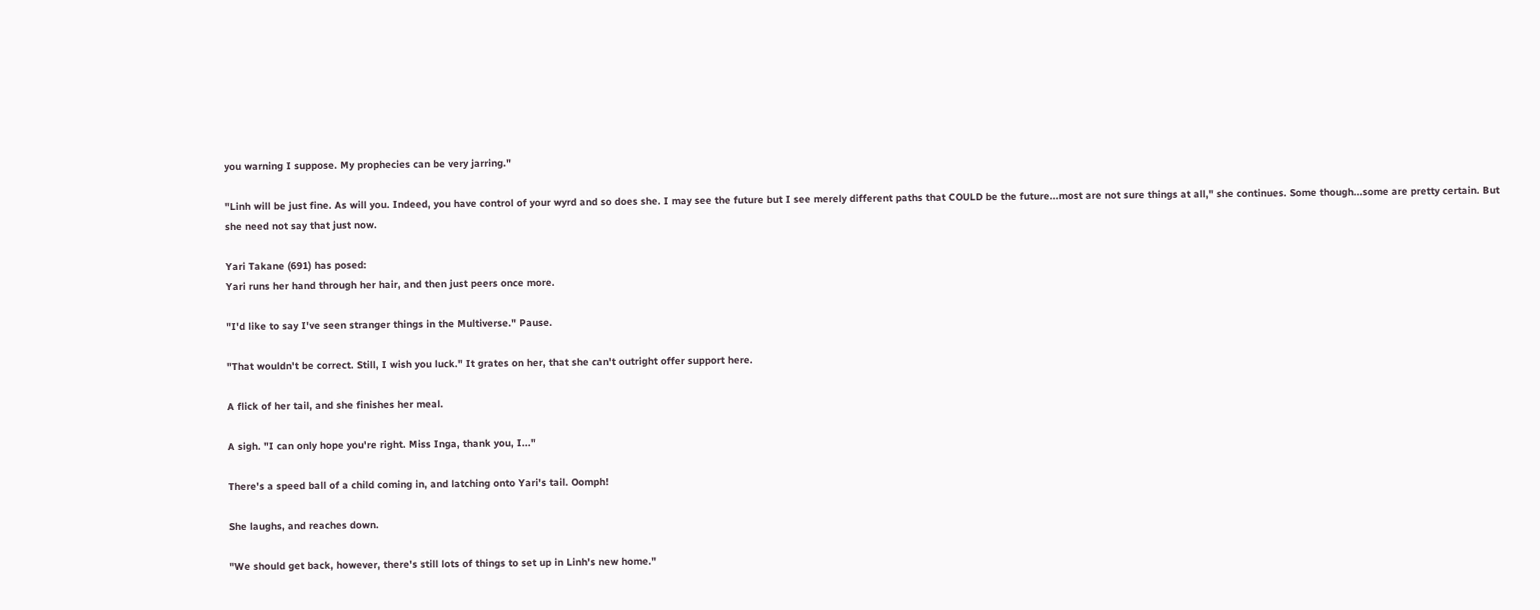you warning I suppose. My prophecies can be very jarring."

"Linh will be just fine. As will you. Indeed, you have control of your wyrd and so does she. I may see the future but I see merely different paths that COULD be the future...most are not sure things at all," she continues. Some though...some are pretty certain. But she need not say that just now.

Yari Takane (691) has posed:
Yari runs her hand through her hair, and then just peers once more.

"I'd like to say I've seen stranger things in the Multiverse." Pause.

"That wouldn't be correct. Still, I wish you luck." It grates on her, that she can't outright offer support here.

A flick of her tail, and she finishes her meal.

A sigh. "I can only hope you're right. Miss Inga, thank you, I..."

There's a speed ball of a child coming in, and latching onto Yari's tail. Oomph!

She laughs, and reaches down.

"We should get back, however, there's still lots of things to set up in Linh's new home."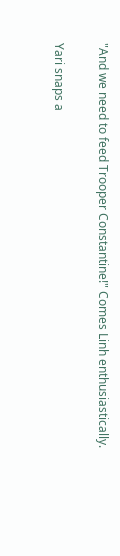"And we need to feed Trooper Constantine!" Comes Linh enthusiastically.

Yari snaps a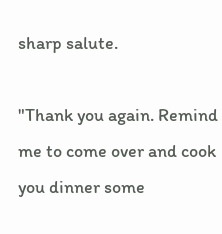sharp salute.

"Thank you again. Remind me to come over and cook you dinner some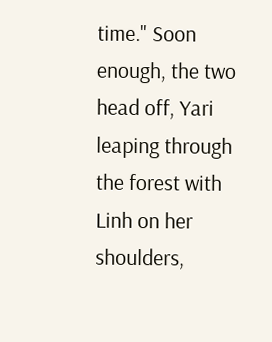time." Soon enough, the two head off, Yari leaping through the forest with Linh on her shoulders,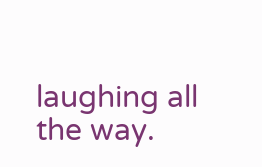laughing all the way.